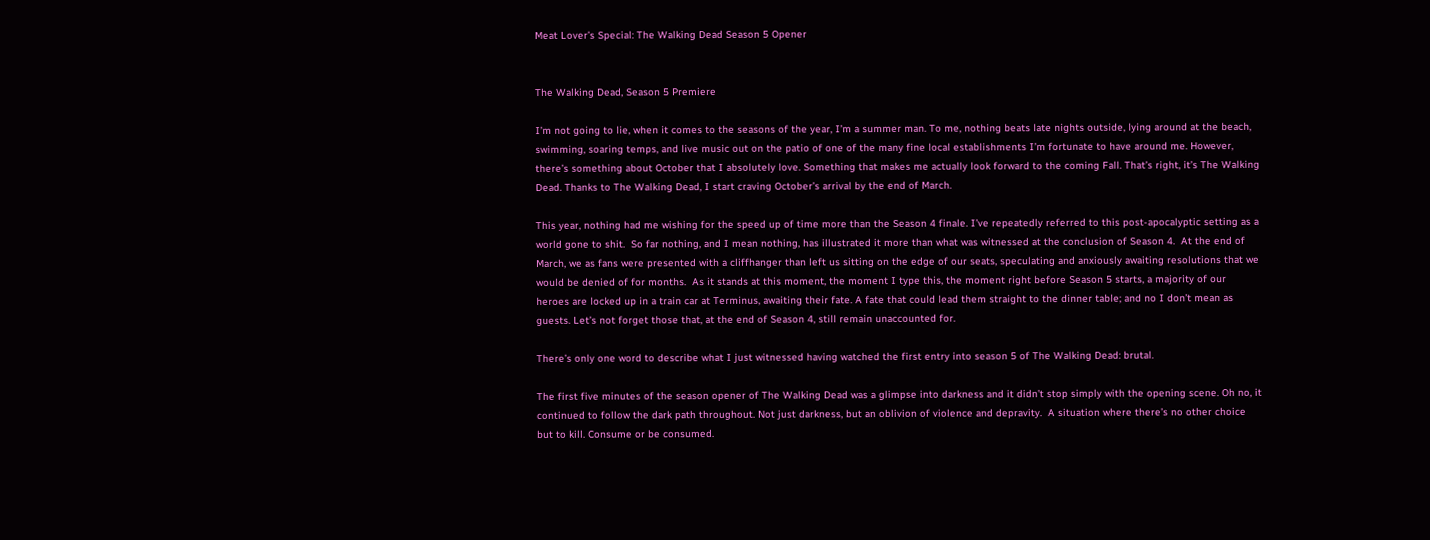Meat Lover’s Special: The Walking Dead Season 5 Opener


The Walking Dead, Season 5 Premiere

I’m not going to lie, when it comes to the seasons of the year, I’m a summer man. To me, nothing beats late nights outside, lying around at the beach, swimming, soaring temps, and live music out on the patio of one of the many fine local establishments I’m fortunate to have around me. However, there’s something about October that I absolutely love. Something that makes me actually look forward to the coming Fall. That’s right, it’s The Walking Dead. Thanks to The Walking Dead, I start craving October’s arrival by the end of March.

This year, nothing had me wishing for the speed up of time more than the Season 4 finale. I’ve repeatedly referred to this post-apocalyptic setting as a world gone to shit.  So far nothing, and I mean nothing, has illustrated it more than what was witnessed at the conclusion of Season 4.  At the end of March, we as fans were presented with a cliffhanger than left us sitting on the edge of our seats, speculating and anxiously awaiting resolutions that we would be denied of for months.  As it stands at this moment, the moment I type this, the moment right before Season 5 starts, a majority of our heroes are locked up in a train car at Terminus, awaiting their fate. A fate that could lead them straight to the dinner table; and no I don’t mean as guests. Let’s not forget those that, at the end of Season 4, still remain unaccounted for.

There’s only one word to describe what I just witnessed having watched the first entry into season 5 of The Walking Dead: brutal.

The first five minutes of the season opener of The Walking Dead was a glimpse into darkness and it didn’t stop simply with the opening scene. Oh no, it continued to follow the dark path throughout. Not just darkness, but an oblivion of violence and depravity.  A situation where there’s no other choice but to kill. Consume or be consumed.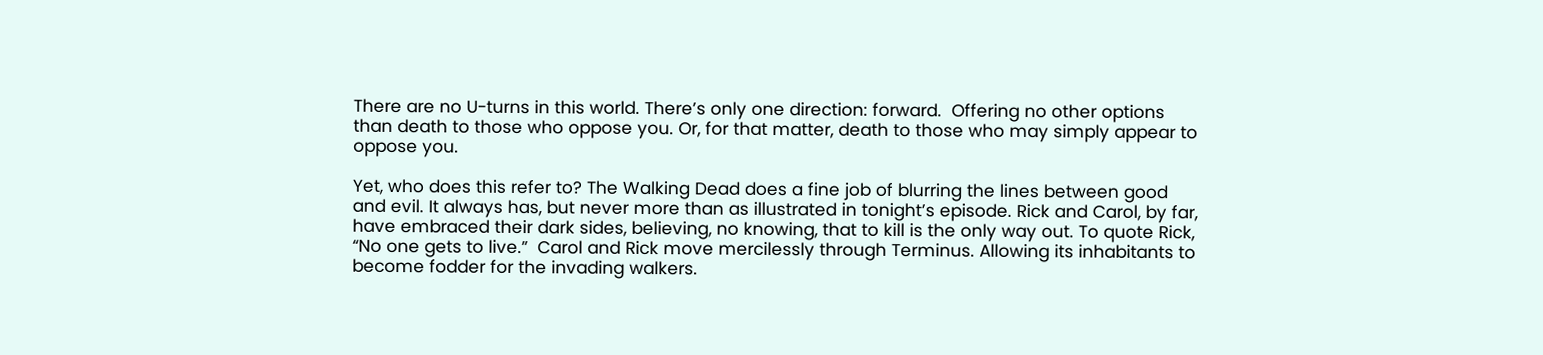There are no U-turns in this world. There’s only one direction: forward.  Offering no other options than death to those who oppose you. Or, for that matter, death to those who may simply appear to oppose you.

Yet, who does this refer to? The Walking Dead does a fine job of blurring the lines between good and evil. It always has, but never more than as illustrated in tonight’s episode. Rick and Carol, by far, have embraced their dark sides, believing, no knowing, that to kill is the only way out. To quote Rick, “No one gets to live.”  Carol and Rick move mercilessly through Terminus. Allowing its inhabitants to become fodder for the invading walkers.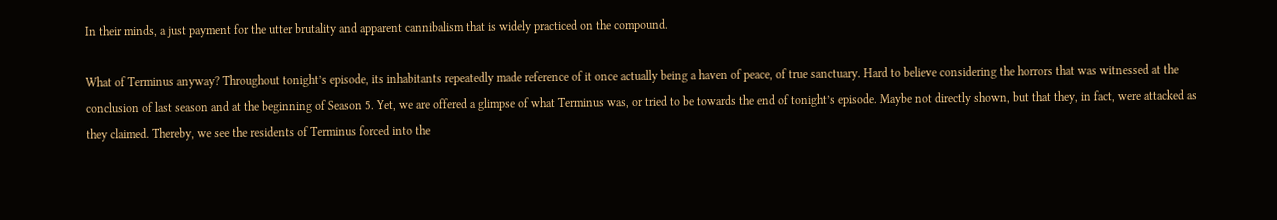In their minds, a just payment for the utter brutality and apparent cannibalism that is widely practiced on the compound.

What of Terminus anyway? Throughout tonight’s episode, its inhabitants repeatedly made reference of it once actually being a haven of peace, of true sanctuary. Hard to believe considering the horrors that was witnessed at the conclusion of last season and at the beginning of Season 5. Yet, we are offered a glimpse of what Terminus was, or tried to be towards the end of tonight’s episode. Maybe not directly shown, but that they, in fact, were attacked as they claimed. Thereby, we see the residents of Terminus forced into the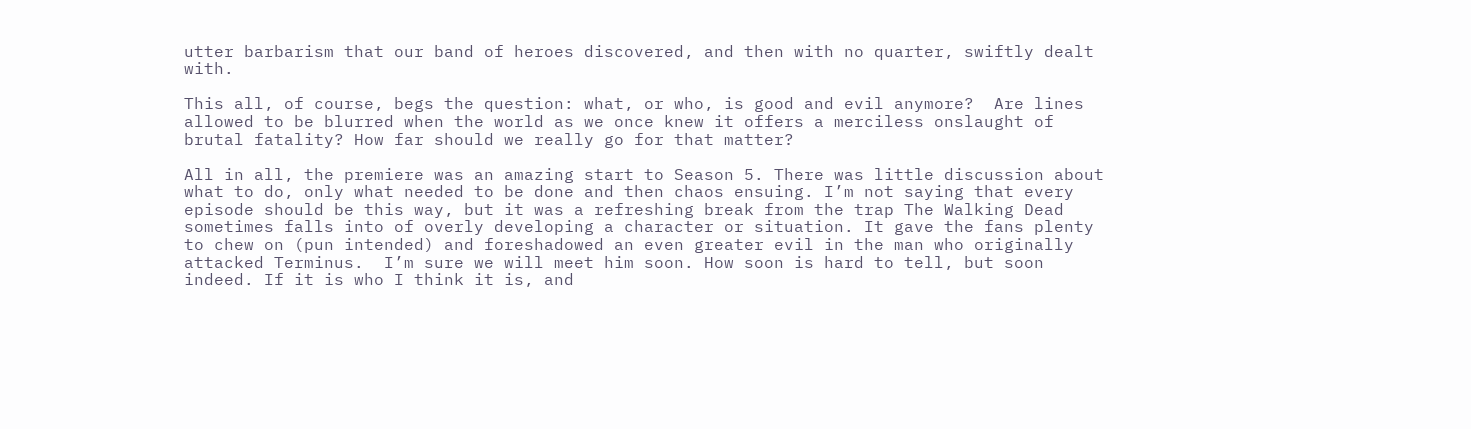utter barbarism that our band of heroes discovered, and then with no quarter, swiftly dealt with.

This all, of course, begs the question: what, or who, is good and evil anymore?  Are lines allowed to be blurred when the world as we once knew it offers a merciless onslaught of brutal fatality? How far should we really go for that matter?

All in all, the premiere was an amazing start to Season 5. There was little discussion about what to do, only what needed to be done and then chaos ensuing. I’m not saying that every episode should be this way, but it was a refreshing break from the trap The Walking Dead sometimes falls into of overly developing a character or situation. It gave the fans plenty to chew on (pun intended) and foreshadowed an even greater evil in the man who originally attacked Terminus.  I’m sure we will meet him soon. How soon is hard to tell, but soon indeed. If it is who I think it is, and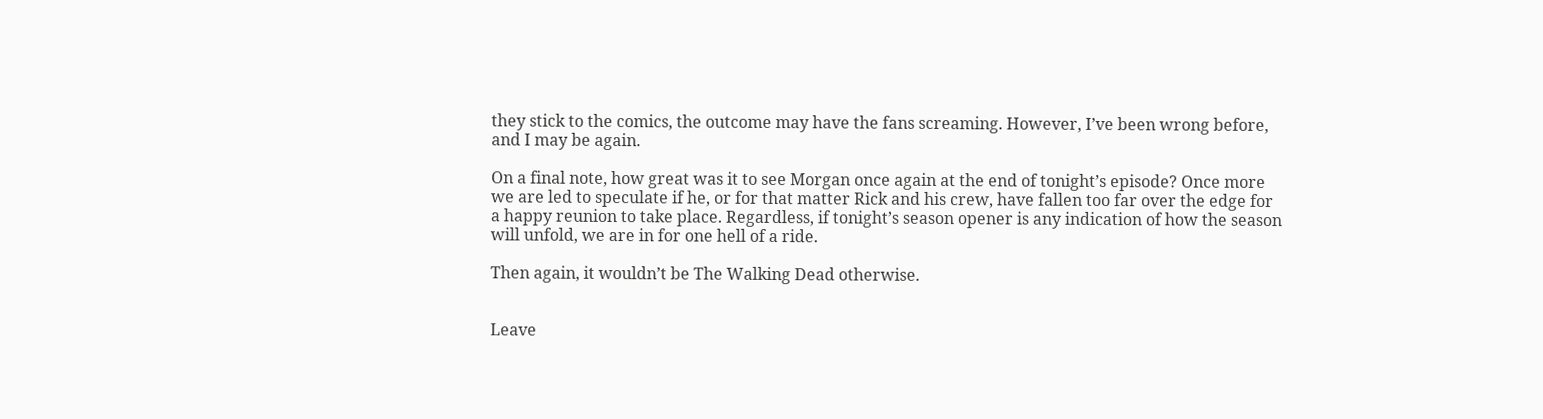they stick to the comics, the outcome may have the fans screaming. However, I’ve been wrong before, and I may be again.

On a final note, how great was it to see Morgan once again at the end of tonight’s episode? Once more we are led to speculate if he, or for that matter Rick and his crew, have fallen too far over the edge for a happy reunion to take place. Regardless, if tonight’s season opener is any indication of how the season will unfold, we are in for one hell of a ride.

Then again, it wouldn’t be The Walking Dead otherwise.


Leave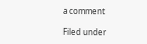a comment

Filed under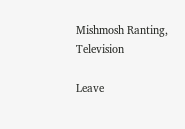Mishmosh Ranting, Television

Leave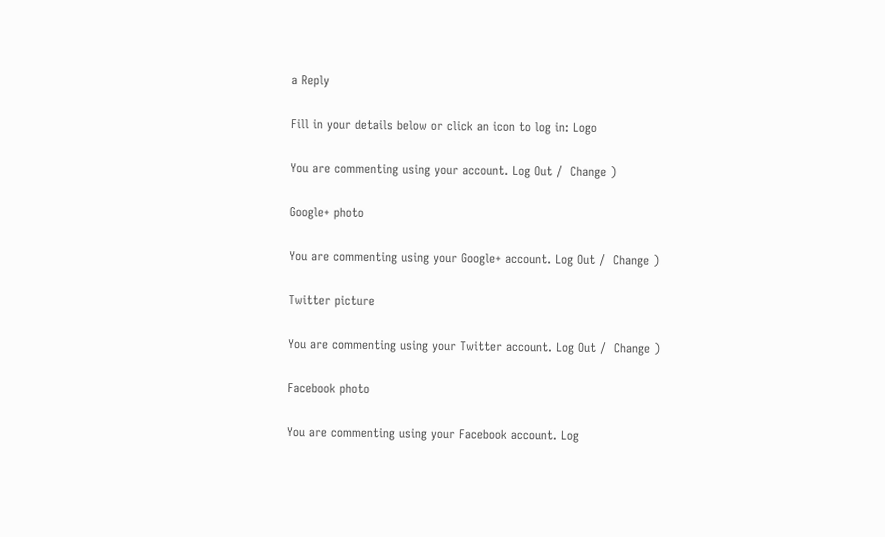a Reply

Fill in your details below or click an icon to log in: Logo

You are commenting using your account. Log Out /  Change )

Google+ photo

You are commenting using your Google+ account. Log Out /  Change )

Twitter picture

You are commenting using your Twitter account. Log Out /  Change )

Facebook photo

You are commenting using your Facebook account. Log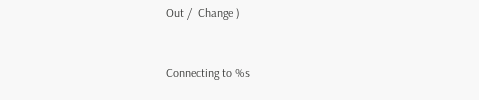Out /  Change )


Connecting to %s